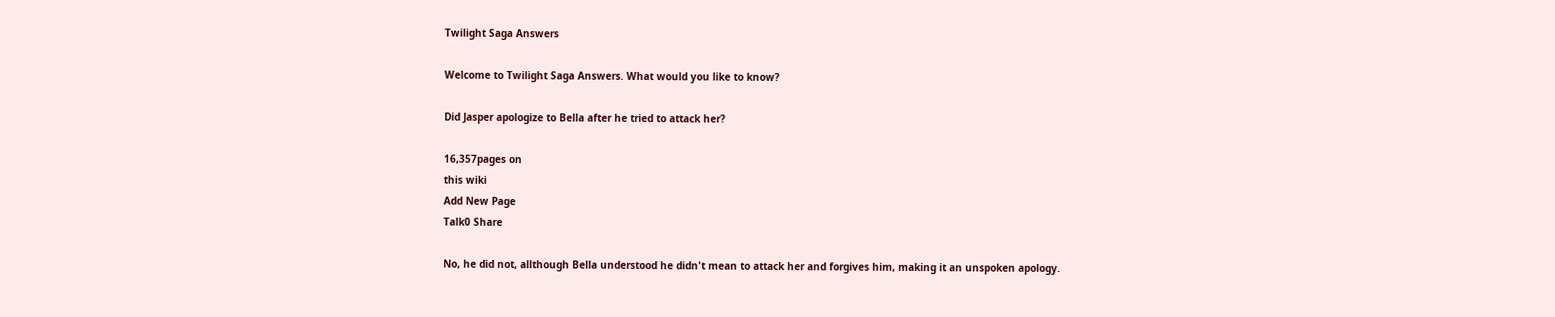Twilight Saga Answers

Welcome to Twilight Saga Answers. What would you like to know?

Did Jasper apologize to Bella after he tried to attack her?

16,357pages on
this wiki
Add New Page
Talk0 Share

No, he did not, allthough Bella understood he didn't mean to attack her and forgives him, making it an unspoken apology.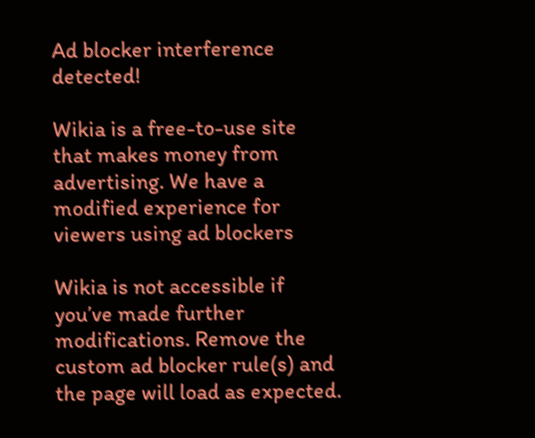Ad blocker interference detected!

Wikia is a free-to-use site that makes money from advertising. We have a modified experience for viewers using ad blockers

Wikia is not accessible if you’ve made further modifications. Remove the custom ad blocker rule(s) and the page will load as expected.